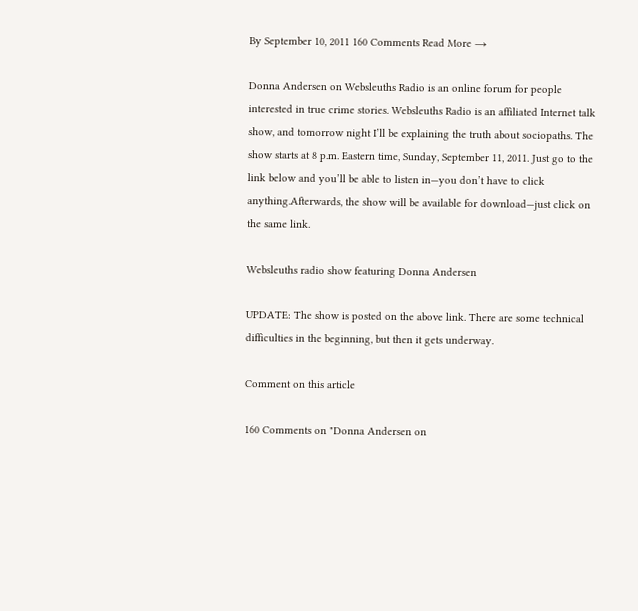By September 10, 2011 160 Comments Read More →

Donna Andersen on Websleuths Radio is an online forum for people interested in true crime stories. Websleuths Radio is an affiliated Internet talk show, and tomorrow night I’ll be explaining the truth about sociopaths. The show starts at 8 p.m. Eastern time, Sunday, September 11, 2011. Just go to the link below and you’ll be able to listen in—you don’t have to click anything.Afterwards, the show will be available for download—just click on the same link.

Websleuths radio show featuring Donna Andersen

UPDATE: The show is posted on the above link. There are some technical difficulties in the beginning, but then it gets underway.

Comment on this article

160 Comments on "Donna Andersen on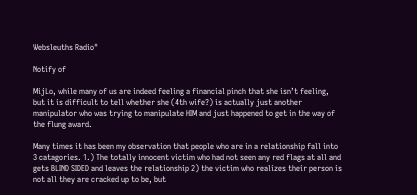Websleuths Radio"

Notify of

MijLo, while many of us are indeed feeling a financial pinch that she isn’t feeling, but it is difficult to tell whether she (4th wife?) is actually just another manipulator who was trying to manipulate HIM and just happened to get in the way of the flung award.

Many times it has been my observation that people who are in a relationship fall into 3 catagories. 1.) The totally innocent victim who had not seen any red flags at all and gets BLIND SIDED and leaves the relationship 2) the victim who realizes their person is not all they are cracked up to be, but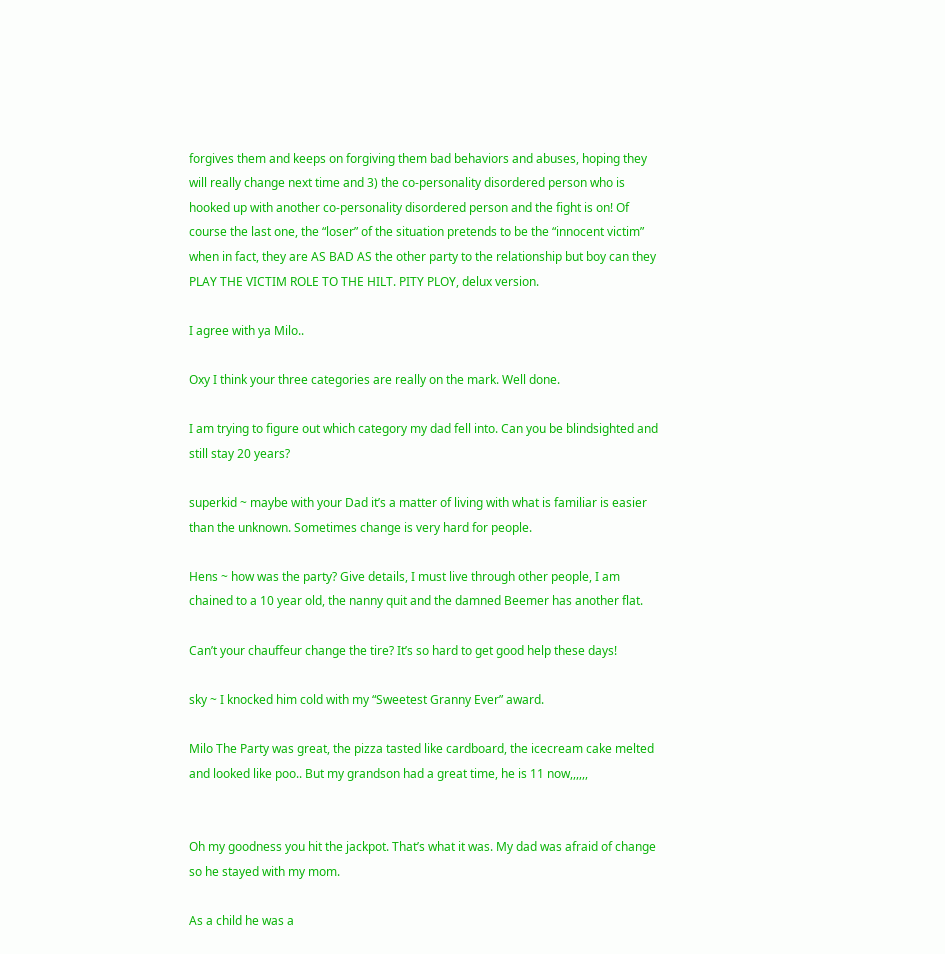forgives them and keeps on forgiving them bad behaviors and abuses, hoping they will really change next time and 3) the co-personality disordered person who is hooked up with another co-personality disordered person and the fight is on! Of course the last one, the “loser” of the situation pretends to be the “innocent victim” when in fact, they are AS BAD AS the other party to the relationship but boy can they PLAY THE VICTIM ROLE TO THE HILT. PITY PLOY, delux version.

I agree with ya Milo..

Oxy I think your three categories are really on the mark. Well done.

I am trying to figure out which category my dad fell into. Can you be blindsighted and still stay 20 years?

superkid ~ maybe with your Dad it’s a matter of living with what is familiar is easier than the unknown. Sometimes change is very hard for people.

Hens ~ how was the party? Give details, I must live through other people, I am chained to a 10 year old, the nanny quit and the damned Beemer has another flat.

Can’t your chauffeur change the tire? It’s so hard to get good help these days!

sky ~ I knocked him cold with my “Sweetest Granny Ever” award.

Milo The Party was great, the pizza tasted like cardboard, the icecream cake melted and looked like poo.. But my grandson had a great time, he is 11 now,,,,,,


Oh my goodness you hit the jackpot. That’s what it was. My dad was afraid of change so he stayed with my mom.

As a child he was a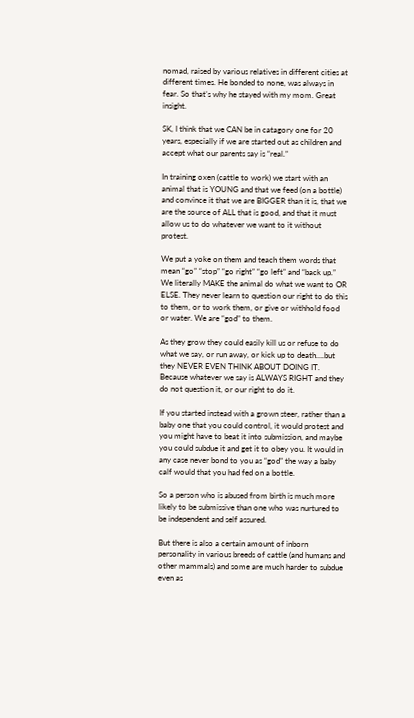nomad, raised by various relatives in different cities at different times. He bonded to none, was always in fear. So that’s why he stayed with my mom. Great insight.

SK, I think that we CAN be in catagory one for 20 years, especially if we are started out as children and accept what our parents say is “real.”

In training oxen (cattle to work) we start with an animal that is YOUNG and that we feed (on a bottle) and convince it that we are BIGGER than it is, that we are the source of ALL that is good, and that it must allow us to do whatever we want to it without protest.

We put a yoke on them and teach them words that mean “go” “stop” “go right” “go left” and “back up.” We literally MAKE the animal do what we want to OR ELSE. They never learn to question our right to do this to them, or to work them, or give or withhold food or water. We are “god” to them.

As they grow they could easily kill us or refuse to do what we say, or run away, or kick up to death….but they NEVER EVEN THINK ABOUT DOING IT. Because whatever we say is ALWAYS RIGHT and they do not question it, or our right to do it.

If you started instead with a grown steer, rather than a baby one that you could control, it would protest and you might have to beat it into submission, and maybe you could subdue it and get it to obey you. It would in any case never bond to you as “god” the way a baby calf would that you had fed on a bottle.

So a person who is abused from birth is much more likely to be submissive than one who was nurtured to be independent and self assured.

But there is also a certain amount of inborn personality in various breeds of cattle (and humans and other mammals) and some are much harder to subdue even as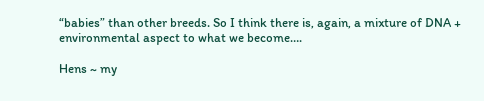“babies” than other breeds. So I think there is, again, a mixture of DNA + environmental aspect to what we become….

Hens ~ my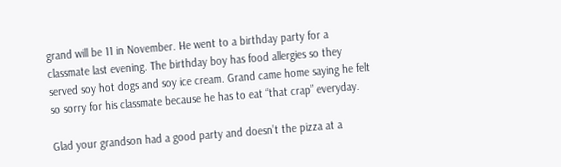grand will be 11 in November. He went to a birthday party for a classmate last evening. The birthday boy has food allergies so they served soy hot dogs and soy ice cream. Grand came home saying he felt so sorry for his classmate because he has to eat “that crap” everyday.

Glad your grandson had a good party and doesn’t the pizza at a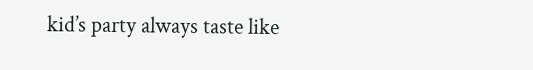kid’s party always taste like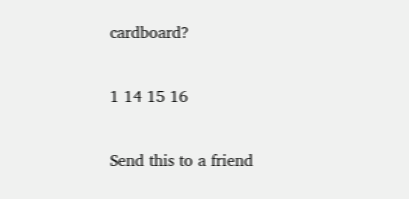cardboard?

1 14 15 16

Send this to a friend